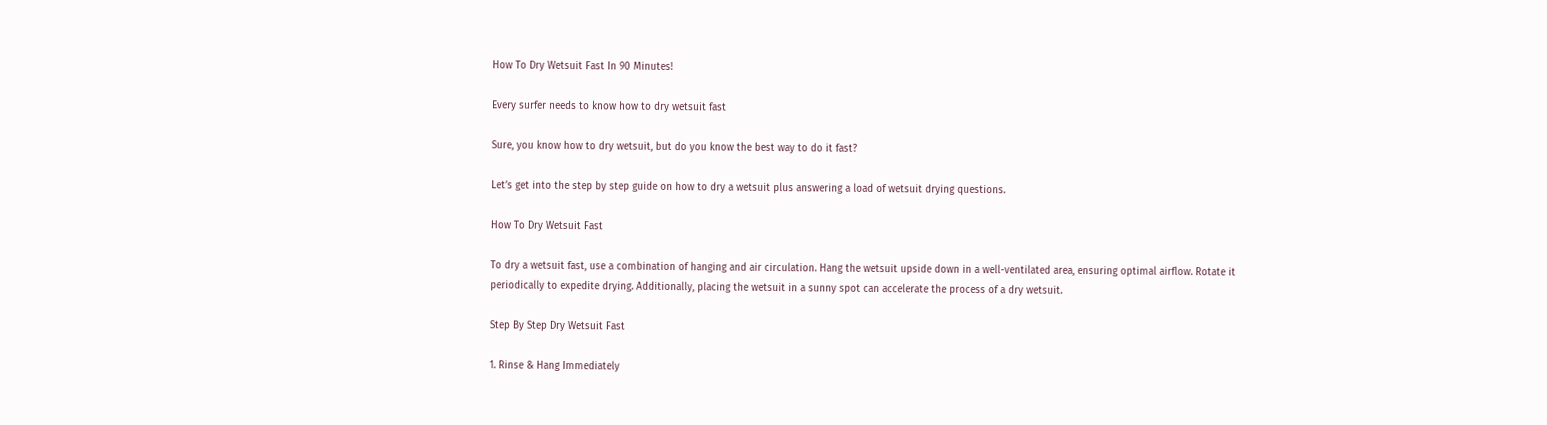How To Dry Wetsuit Fast In 90 Minutes!

Every surfer needs to know how to dry wetsuit fast

Sure, you know how to dry wetsuit, but do you know the best way to do it fast?

Let’s get into the step by step guide on how to dry a wetsuit plus answering a load of wetsuit drying questions.

How To Dry Wetsuit Fast

To dry a wetsuit fast, use a combination of hanging and air circulation. Hang the wetsuit upside down in a well-ventilated area, ensuring optimal airflow. Rotate it periodically to expedite drying. Additionally, placing the wetsuit in a sunny spot can accelerate the process of a dry wetsuit.

Step By Step Dry Wetsuit Fast

1. Rinse & Hang Immediately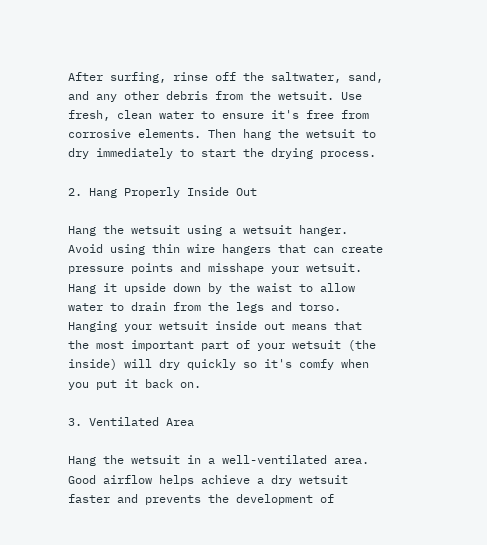After surfing, rinse off the saltwater, sand, and any other debris from the wetsuit. Use fresh, clean water to ensure it's free from corrosive elements. Then hang the wetsuit to dry immediately to start the drying process.

2. Hang Properly Inside Out

Hang the wetsuit using a wetsuit hanger. Avoid using thin wire hangers that can create pressure points and misshape your wetsuit. Hang it upside down by the waist to allow water to drain from the legs and torso. Hanging your wetsuit inside out means that the most important part of your wetsuit (the inside) will dry quickly so it's comfy when you put it back on.

3. Ventilated Area

Hang the wetsuit in a well-ventilated area. Good airflow helps achieve a dry wetsuit faster and prevents the development of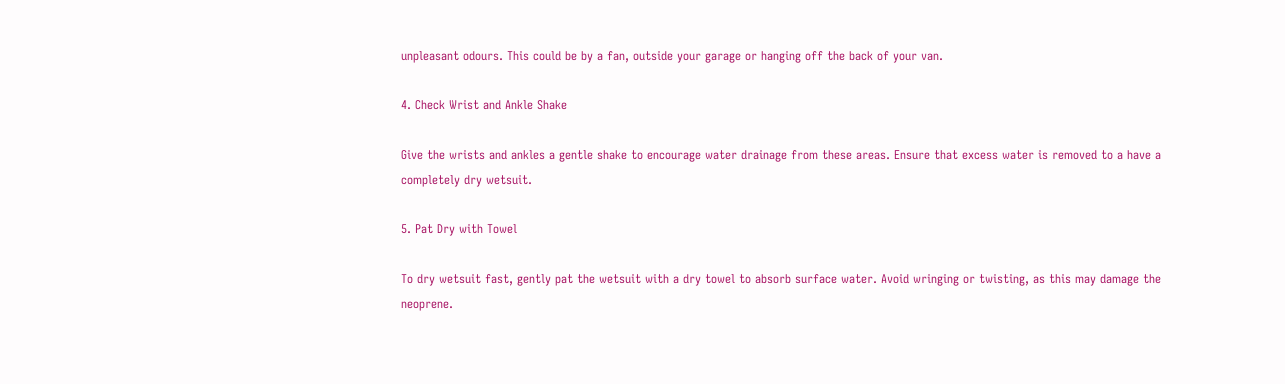unpleasant odours. This could be by a fan, outside your garage or hanging off the back of your van.

4. Check Wrist and Ankle Shake

Give the wrists and ankles a gentle shake to encourage water drainage from these areas. Ensure that excess water is removed to a have a completely dry wetsuit.

5. Pat Dry with Towel

To dry wetsuit fast, gently pat the wetsuit with a dry towel to absorb surface water. Avoid wringing or twisting, as this may damage the neoprene.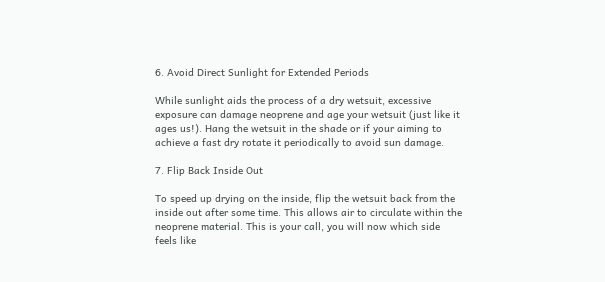6. Avoid Direct Sunlight for Extended Periods

While sunlight aids the process of a dry wetsuit, excessive exposure can damage neoprene and age your wetsuit (just like it ages us!). Hang the wetsuit in the shade or if your aiming to achieve a fast dry rotate it periodically to avoid sun damage.

7. Flip Back Inside Out

To speed up drying on the inside, flip the wetsuit back from the inside out after some time. This allows air to circulate within the neoprene material. This is your call, you will now which side feels like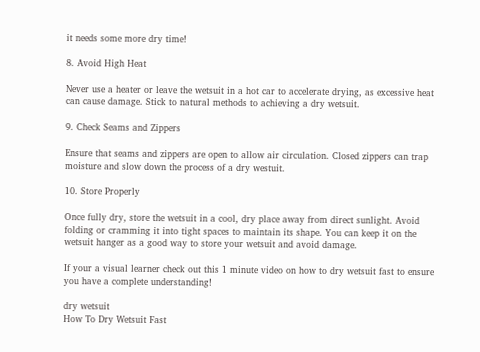it needs some more dry time!

8. Avoid High Heat

Never use a heater or leave the wetsuit in a hot car to accelerate drying, as excessive heat can cause damage. Stick to natural methods to achieving a dry wetsuit.

9. Check Seams and Zippers

Ensure that seams and zippers are open to allow air circulation. Closed zippers can trap moisture and slow down the process of a dry westuit.

10. Store Properly

Once fully dry, store the wetsuit in a cool, dry place away from direct sunlight. Avoid folding or cramming it into tight spaces to maintain its shape. You can keep it on the wetsuit hanger as a good way to store your wetsuit and avoid damage.

If your a visual learner check out this 1 minute video on how to dry wetsuit fast to ensure you have a complete understanding!

dry wetsuit
How To Dry Wetsuit Fast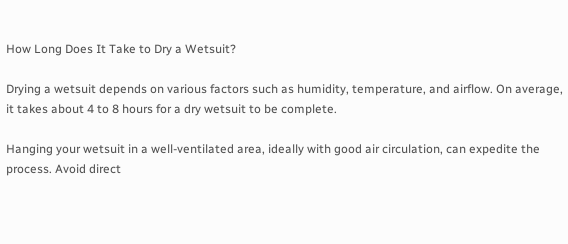How Long Does It Take to Dry a Wetsuit?

Drying a wetsuit depends on various factors such as humidity, temperature, and airflow. On average, it takes about 4 to 8 hours for a dry wetsuit to be complete.

Hanging your wetsuit in a well-ventilated area, ideally with good air circulation, can expedite the process. Avoid direct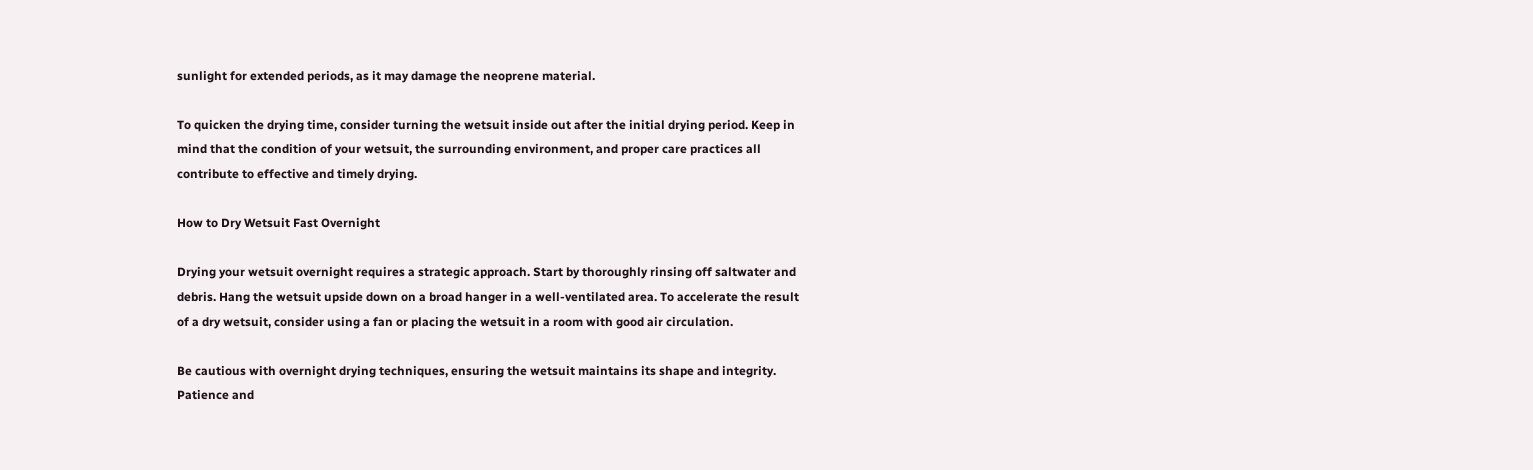sunlight for extended periods, as it may damage the neoprene material.

To quicken the drying time, consider turning the wetsuit inside out after the initial drying period. Keep in mind that the condition of your wetsuit, the surrounding environment, and proper care practices all contribute to effective and timely drying.

How to Dry Wetsuit Fast Overnight

Drying your wetsuit overnight requires a strategic approach. Start by thoroughly rinsing off saltwater and debris. Hang the wetsuit upside down on a broad hanger in a well-ventilated area. To accelerate the result of a dry wetsuit, consider using a fan or placing the wetsuit in a room with good air circulation.

Be cautious with overnight drying techniques, ensuring the wetsuit maintains its shape and integrity. Patience and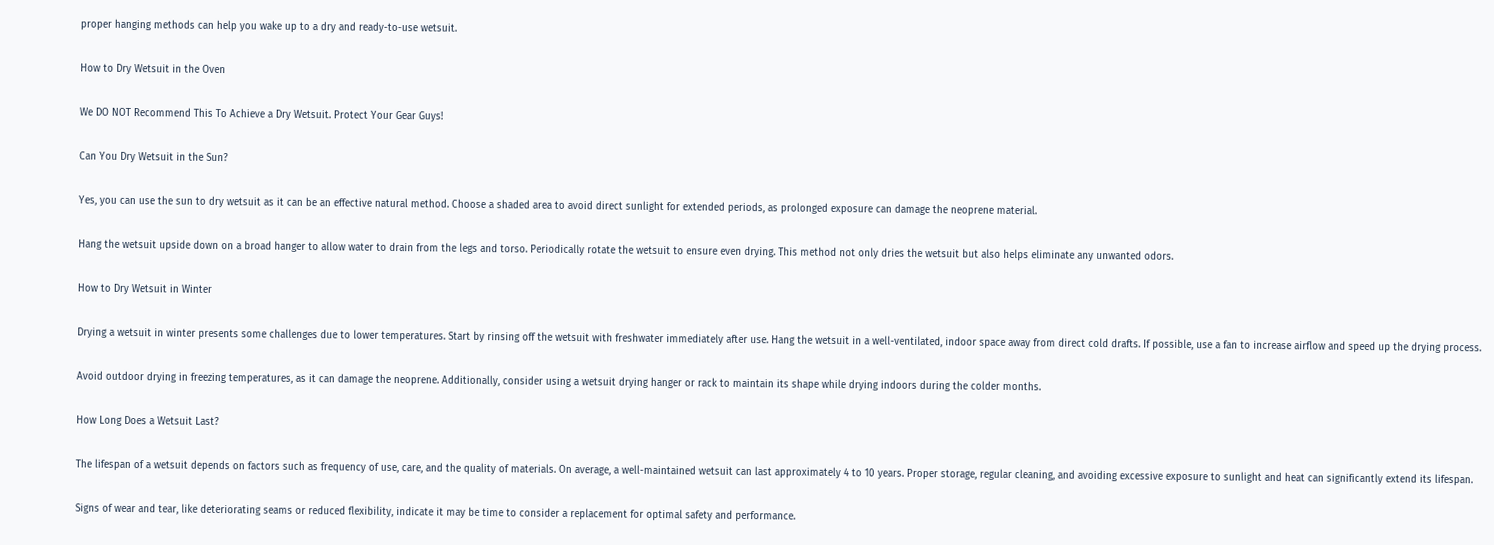proper hanging methods can help you wake up to a dry and ready-to-use wetsuit.

How to Dry Wetsuit in the Oven

We DO NOT Recommend This To Achieve a Dry Wetsuit. Protect Your Gear Guys!

Can You Dry Wetsuit in the Sun?

Yes, you can use the sun to dry wetsuit as it can be an effective natural method. Choose a shaded area to avoid direct sunlight for extended periods, as prolonged exposure can damage the neoprene material.

Hang the wetsuit upside down on a broad hanger to allow water to drain from the legs and torso. Periodically rotate the wetsuit to ensure even drying. This method not only dries the wetsuit but also helps eliminate any unwanted odors.

How to Dry Wetsuit in Winter

Drying a wetsuit in winter presents some challenges due to lower temperatures. Start by rinsing off the wetsuit with freshwater immediately after use. Hang the wetsuit in a well-ventilated, indoor space away from direct cold drafts. If possible, use a fan to increase airflow and speed up the drying process.

Avoid outdoor drying in freezing temperatures, as it can damage the neoprene. Additionally, consider using a wetsuit drying hanger or rack to maintain its shape while drying indoors during the colder months.

How Long Does a Wetsuit Last?

The lifespan of a wetsuit depends on factors such as frequency of use, care, and the quality of materials. On average, a well-maintained wetsuit can last approximately 4 to 10 years. Proper storage, regular cleaning, and avoiding excessive exposure to sunlight and heat can significantly extend its lifespan.

Signs of wear and tear, like deteriorating seams or reduced flexibility, indicate it may be time to consider a replacement for optimal safety and performance.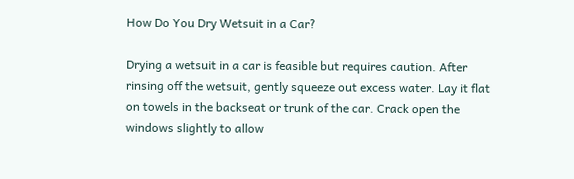How Do You Dry Wetsuit in a Car?

Drying a wetsuit in a car is feasible but requires caution. After rinsing off the wetsuit, gently squeeze out excess water. Lay it flat on towels in the backseat or trunk of the car. Crack open the windows slightly to allow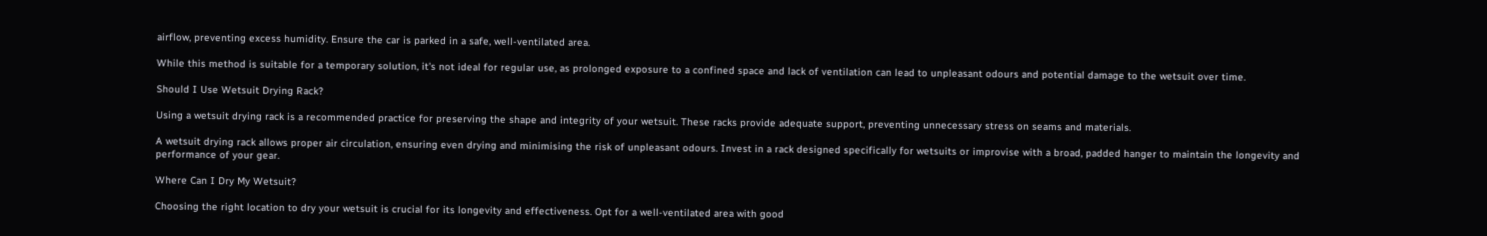airflow, preventing excess humidity. Ensure the car is parked in a safe, well-ventilated area.

While this method is suitable for a temporary solution, it's not ideal for regular use, as prolonged exposure to a confined space and lack of ventilation can lead to unpleasant odours and potential damage to the wetsuit over time.

Should I Use Wetsuit Drying Rack?

Using a wetsuit drying rack is a recommended practice for preserving the shape and integrity of your wetsuit. These racks provide adequate support, preventing unnecessary stress on seams and materials.

A wetsuit drying rack allows proper air circulation, ensuring even drying and minimising the risk of unpleasant odours. Invest in a rack designed specifically for wetsuits or improvise with a broad, padded hanger to maintain the longevity and performance of your gear.

Where Can I Dry My Wetsuit?

Choosing the right location to dry your wetsuit is crucial for its longevity and effectiveness. Opt for a well-ventilated area with good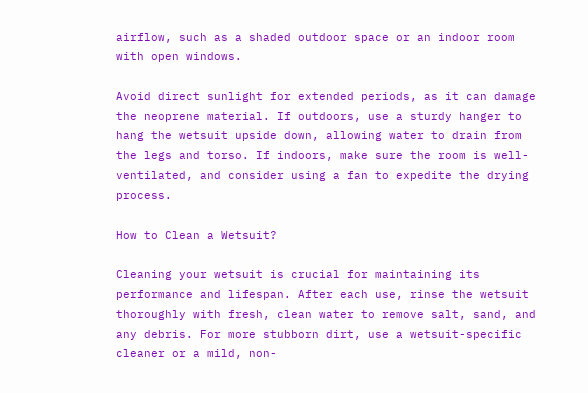airflow, such as a shaded outdoor space or an indoor room with open windows.

Avoid direct sunlight for extended periods, as it can damage the neoprene material. If outdoors, use a sturdy hanger to hang the wetsuit upside down, allowing water to drain from the legs and torso. If indoors, make sure the room is well-ventilated, and consider using a fan to expedite the drying process.

How to Clean a Wetsuit?

Cleaning your wetsuit is crucial for maintaining its performance and lifespan. After each use, rinse the wetsuit thoroughly with fresh, clean water to remove salt, sand, and any debris. For more stubborn dirt, use a wetsuit-specific cleaner or a mild, non-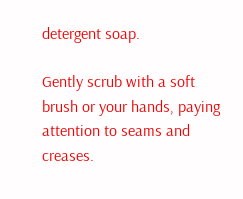detergent soap.

Gently scrub with a soft brush or your hands, paying attention to seams and creases.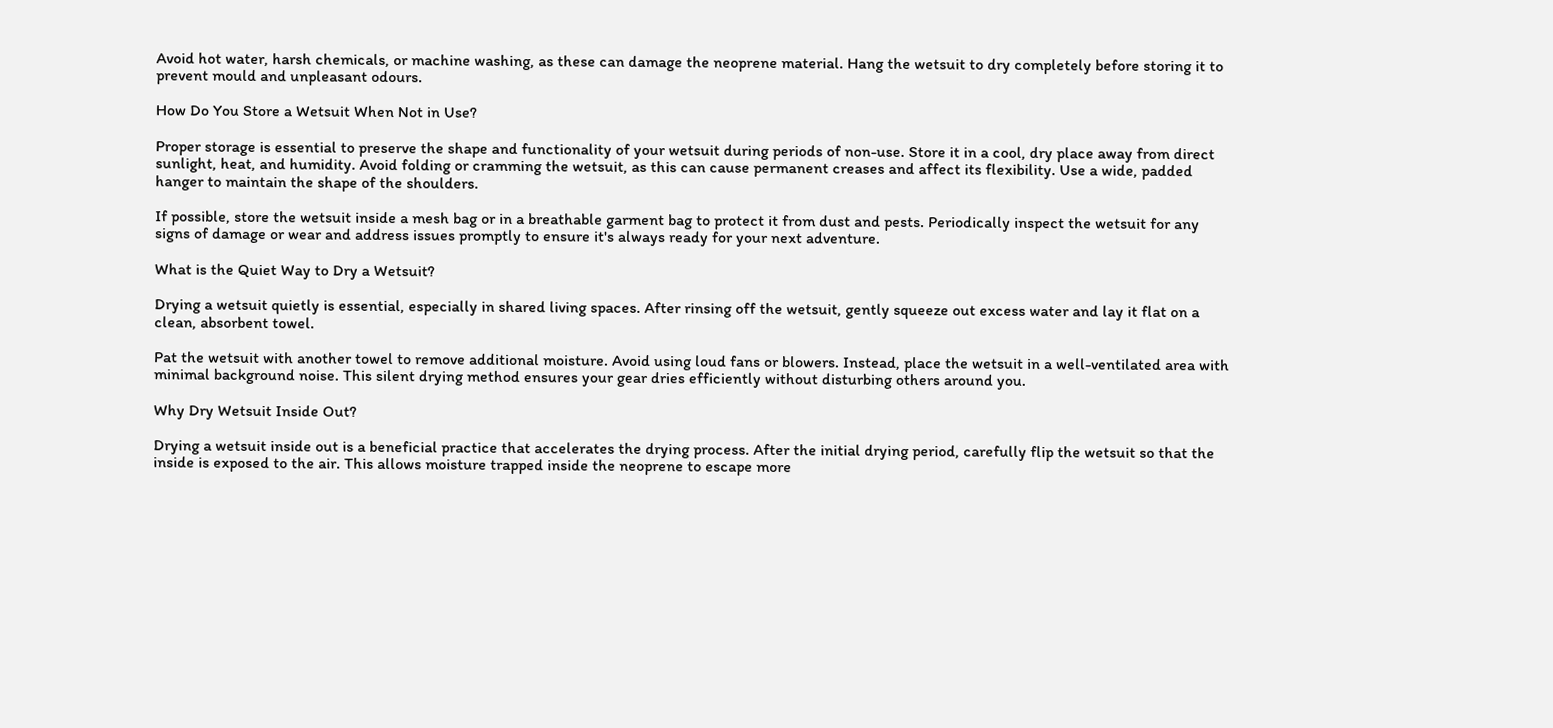Avoid hot water, harsh chemicals, or machine washing, as these can damage the neoprene material. Hang the wetsuit to dry completely before storing it to prevent mould and unpleasant odours.

How Do You Store a Wetsuit When Not in Use?

Proper storage is essential to preserve the shape and functionality of your wetsuit during periods of non-use. Store it in a cool, dry place away from direct sunlight, heat, and humidity. Avoid folding or cramming the wetsuit, as this can cause permanent creases and affect its flexibility. Use a wide, padded hanger to maintain the shape of the shoulders.

If possible, store the wetsuit inside a mesh bag or in a breathable garment bag to protect it from dust and pests. Periodically inspect the wetsuit for any signs of damage or wear and address issues promptly to ensure it's always ready for your next adventure.

What is the Quiet Way to Dry a Wetsuit?

Drying a wetsuit quietly is essential, especially in shared living spaces. After rinsing off the wetsuit, gently squeeze out excess water and lay it flat on a clean, absorbent towel.

Pat the wetsuit with another towel to remove additional moisture. Avoid using loud fans or blowers. Instead, place the wetsuit in a well-ventilated area with minimal background noise. This silent drying method ensures your gear dries efficiently without disturbing others around you.

Why Dry Wetsuit Inside Out?

Drying a wetsuit inside out is a beneficial practice that accelerates the drying process. After the initial drying period, carefully flip the wetsuit so that the inside is exposed to the air. This allows moisture trapped inside the neoprene to escape more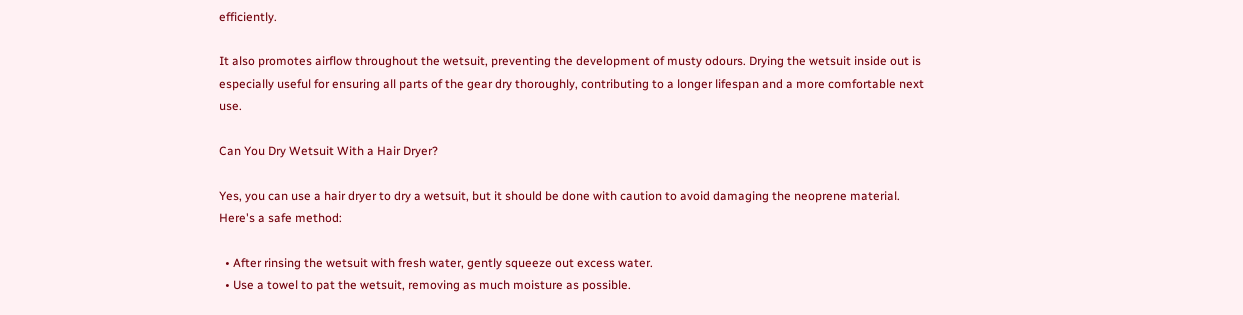efficiently.

It also promotes airflow throughout the wetsuit, preventing the development of musty odours. Drying the wetsuit inside out is especially useful for ensuring all parts of the gear dry thoroughly, contributing to a longer lifespan and a more comfortable next use.

Can You Dry Wetsuit With a Hair Dryer?

Yes, you can use a hair dryer to dry a wetsuit, but it should be done with caution to avoid damaging the neoprene material. Here's a safe method:

  • After rinsing the wetsuit with fresh water, gently squeeze out excess water.
  • Use a towel to pat the wetsuit, removing as much moisture as possible.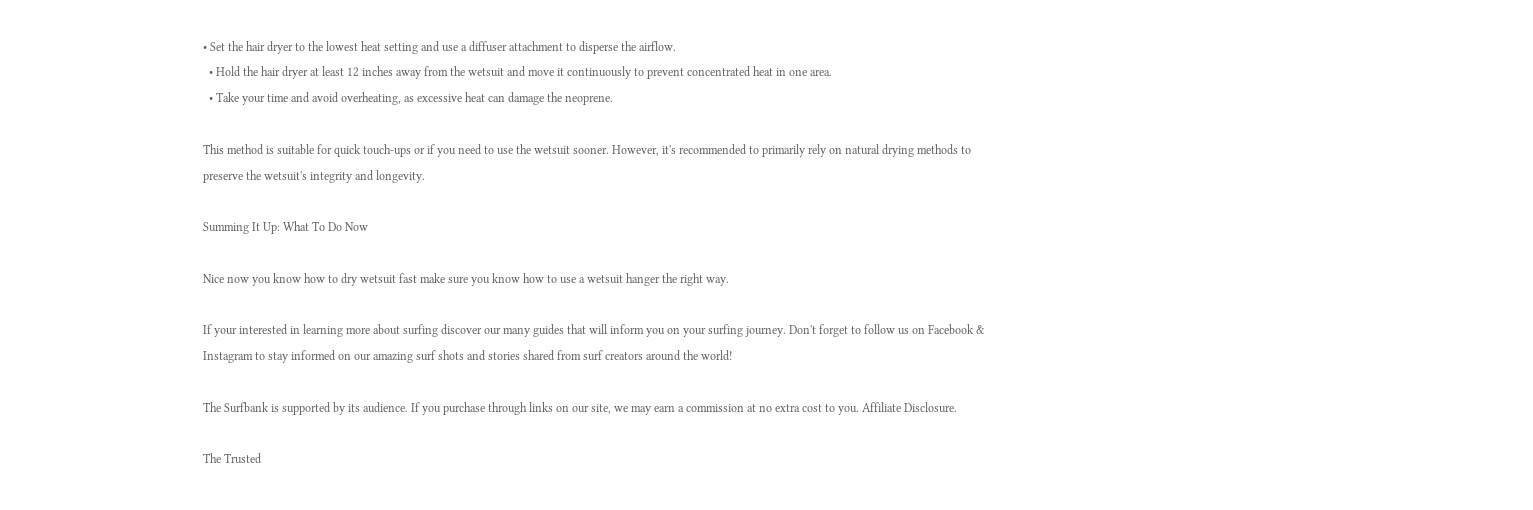• Set the hair dryer to the lowest heat setting and use a diffuser attachment to disperse the airflow.
  • Hold the hair dryer at least 12 inches away from the wetsuit and move it continuously to prevent concentrated heat in one area.
  • Take your time and avoid overheating, as excessive heat can damage the neoprene.

This method is suitable for quick touch-ups or if you need to use the wetsuit sooner. However, it's recommended to primarily rely on natural drying methods to preserve the wetsuit's integrity and longevity.

Summing It Up: What To Do Now

Nice now you know how to dry wetsuit fast make sure you know how to use a wetsuit hanger the right way.

If your interested in learning more about surfing discover our many guides that will inform you on your surfing journey. Don't forget to follow us on Facebook & Instagram to stay informed on our amazing surf shots and stories shared from surf creators around the world!

The Surfbank is supported by its audience. If you purchase through links on our site, we may earn a commission at no extra cost to you. Affiliate Disclosure.

The Trusted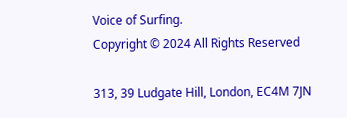Voice of Surfing.
Copyright © 2024 All Rights Reserved

313, 39 Ludgate Hill, London, EC4M 7JN